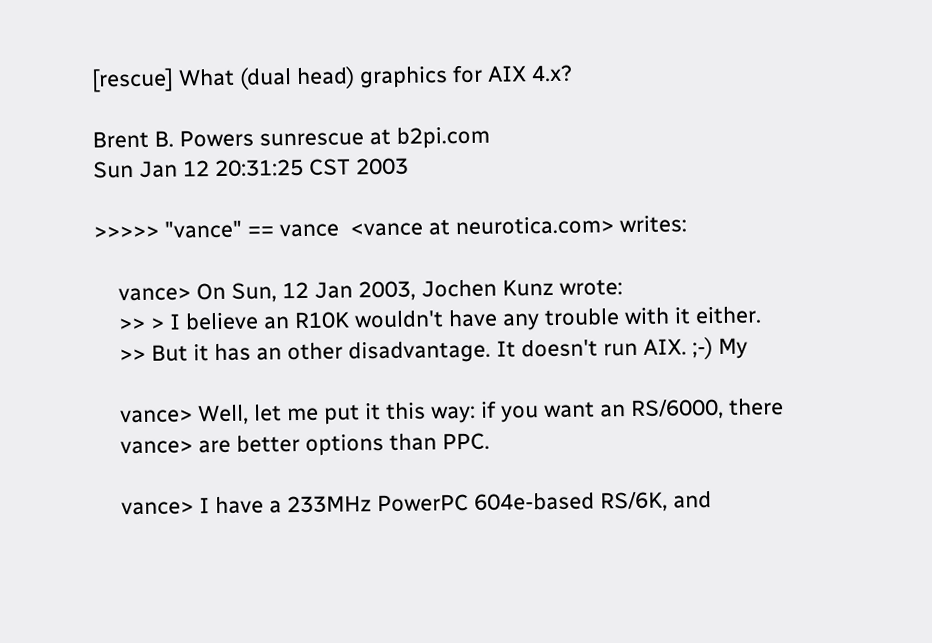[rescue] What (dual head) graphics for AIX 4.x?

Brent B. Powers sunrescue at b2pi.com
Sun Jan 12 20:31:25 CST 2003

>>>>> "vance" == vance  <vance at neurotica.com> writes:

    vance> On Sun, 12 Jan 2003, Jochen Kunz wrote:
    >> > I believe an R10K wouldn't have any trouble with it either.
    >> But it has an other disadvantage. It doesn't run AIX. ;-) My

    vance> Well, let me put it this way: if you want an RS/6000, there
    vance> are better options than PPC.

    vance> I have a 233MHz PowerPC 604e-based RS/6K, and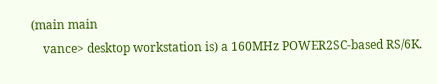(main main
    vance> desktop workstation is) a 160MHz POWER2SC-based RS/6K.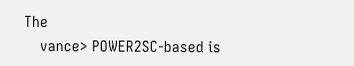The
    vance> POWER2SC-based is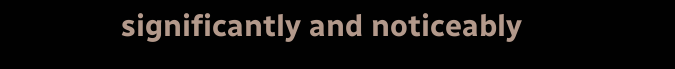significantly and noticeably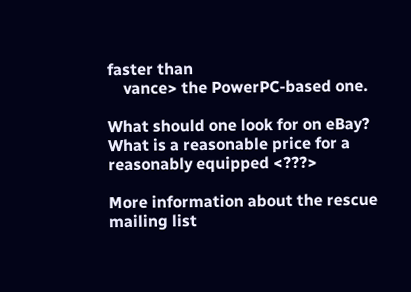faster than
    vance> the PowerPC-based one.

What should one look for on eBay? What is a reasonable price for a
reasonably equipped <???>

More information about the rescue mailing list